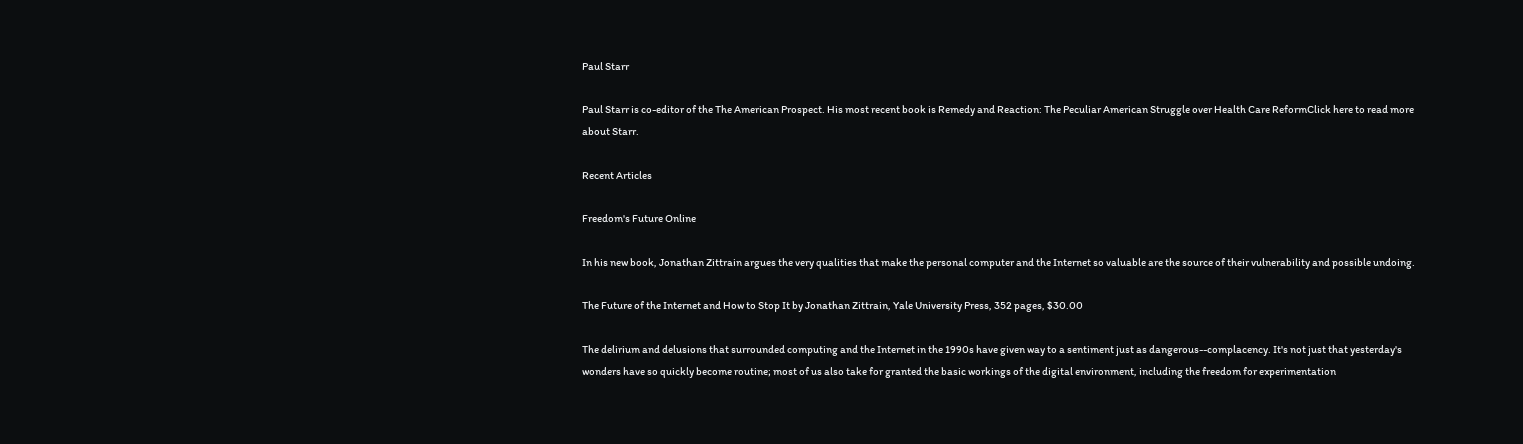Paul Starr

Paul Starr is co-editor of the The American Prospect. His most recent book is Remedy and Reaction: The Peculiar American Struggle over Health Care ReformClick here to read more about Starr.

Recent Articles

Freedom's Future Online

In his new book, Jonathan Zittrain argues the very qualities that make the personal computer and the Internet so valuable are the source of their vulnerability and possible undoing.

The Future of the Internet and How to Stop It by Jonathan Zittrain, Yale University Press, 352 pages, $30.00

The delirium and delusions that surrounded computing and the Internet in the 1990s have given way to a sentiment just as dangerous--complacency. It's not just that yesterday's wonders have so quickly become routine; most of us also take for granted the basic workings of the digital environment, including the freedom for experimentation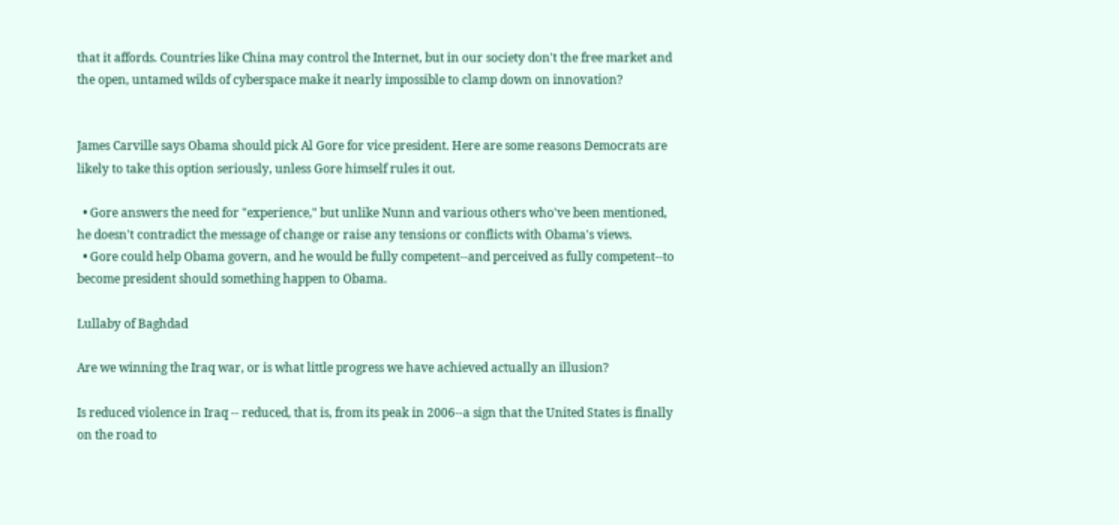that it affords. Countries like China may control the Internet, but in our society don't the free market and the open, untamed wilds of cyberspace make it nearly impossible to clamp down on innovation?


James Carville says Obama should pick Al Gore for vice president. Here are some reasons Democrats are likely to take this option seriously, unless Gore himself rules it out.

  • Gore answers the need for "experience," but unlike Nunn and various others who've been mentioned, he doesn't contradict the message of change or raise any tensions or conflicts with Obama's views.
  • Gore could help Obama govern, and he would be fully competent--and perceived as fully competent--to become president should something happen to Obama.

Lullaby of Baghdad

Are we winning the Iraq war, or is what little progress we have achieved actually an illusion?

Is reduced violence in Iraq -- reduced, that is, from its peak in 2006--a sign that the United States is finally on the road to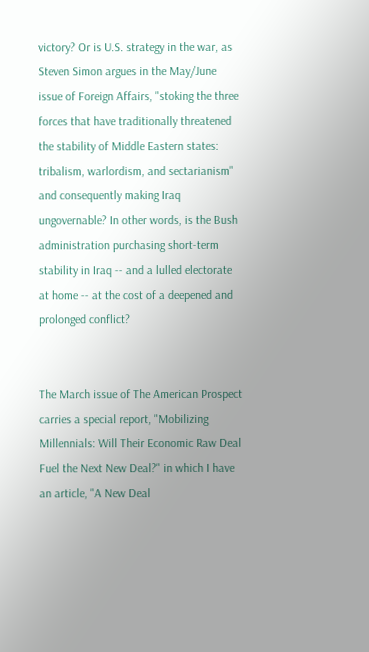victory? Or is U.S. strategy in the war, as Steven Simon argues in the May/June issue of Foreign Affairs, "stoking the three forces that have traditionally threatened the stability of Middle Eastern states: tribalism, warlordism, and sectarianism" and consequently making Iraq ungovernable? In other words, is the Bush administration purchasing short-term stability in Iraq -- and a lulled electorate at home -- at the cost of a deepened and prolonged conflict?


The March issue of The American Prospect carries a special report, "Mobilizing Millennials: Will Their Economic Raw Deal Fuel the Next New Deal?" in which I have an article, "A New Deal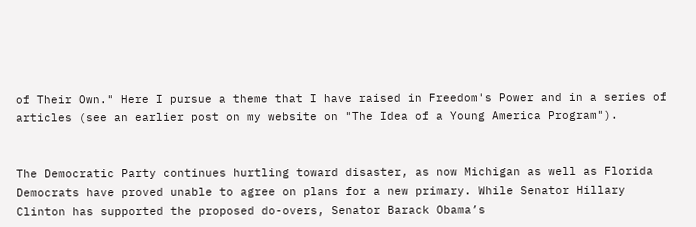of Their Own." Here I pursue a theme that I have raised in Freedom's Power and in a series of articles (see an earlier post on my website on "The Idea of a Young America Program").


The Democratic Party continues hurtling toward disaster, as now Michigan as well as Florida Democrats have proved unable to agree on plans for a new primary. While Senator Hillary Clinton has supported the proposed do-overs, Senator Barack Obama’s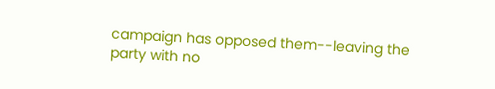campaign has opposed them--leaving the party with no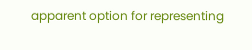apparent option for representing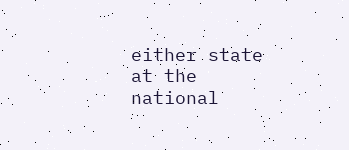either state at the national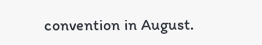convention in August.